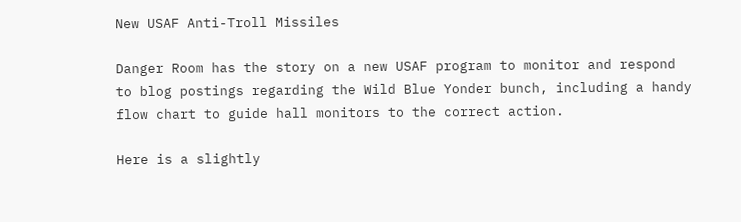New USAF Anti-Troll Missiles

Danger Room has the story on a new USAF program to monitor and respond to blog postings regarding the Wild Blue Yonder bunch, including a handy flow chart to guide hall monitors to the correct action.

Here is a slightly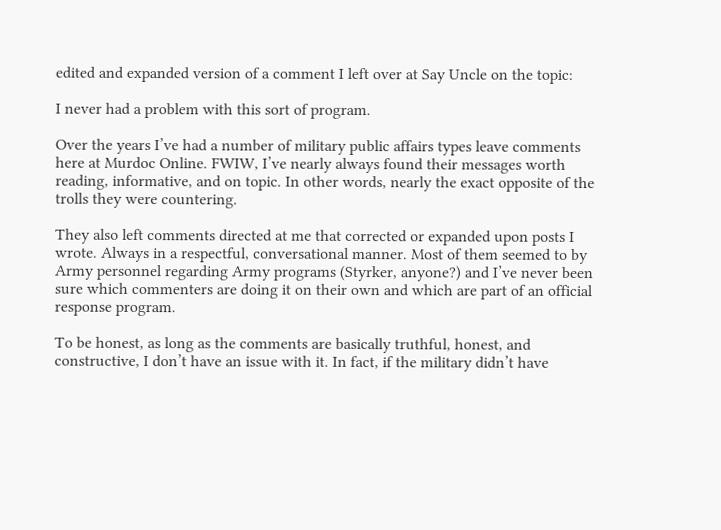edited and expanded version of a comment I left over at Say Uncle on the topic:

I never had a problem with this sort of program.

Over the years I’ve had a number of military public affairs types leave comments here at Murdoc Online. FWIW, I’ve nearly always found their messages worth reading, informative, and on topic. In other words, nearly the exact opposite of the trolls they were countering.

They also left comments directed at me that corrected or expanded upon posts I wrote. Always in a respectful, conversational manner. Most of them seemed to by Army personnel regarding Army programs (Styrker, anyone?) and I’ve never been sure which commenters are doing it on their own and which are part of an official response program.

To be honest, as long as the comments are basically truthful, honest, and constructive, I don’t have an issue with it. In fact, if the military didn’t have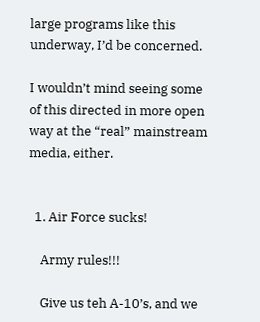large programs like this underway, I’d be concerned.

I wouldn’t mind seeing some of this directed in more open way at the “real” mainstream media, either.


  1. Air Force sucks!

    Army rules!!!

    Give us teh A-10’s, and we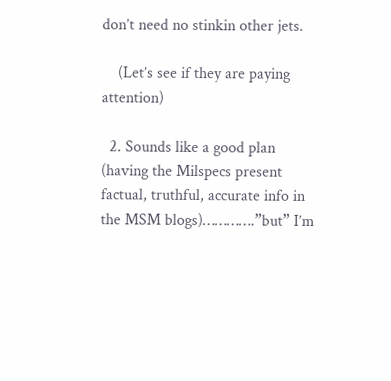don’t need no stinkin other jets.

    (Let’s see if they are paying attention)

  2. Sounds like a good plan (having the Milspecs present factual, truthful, accurate info in the MSM blogs)………….”but” I’m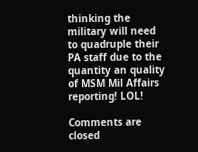thinking the military will need to quadruple their PA staff due to the quantity an quality of MSM Mil Affairs reporting! LOL!

Comments are closed